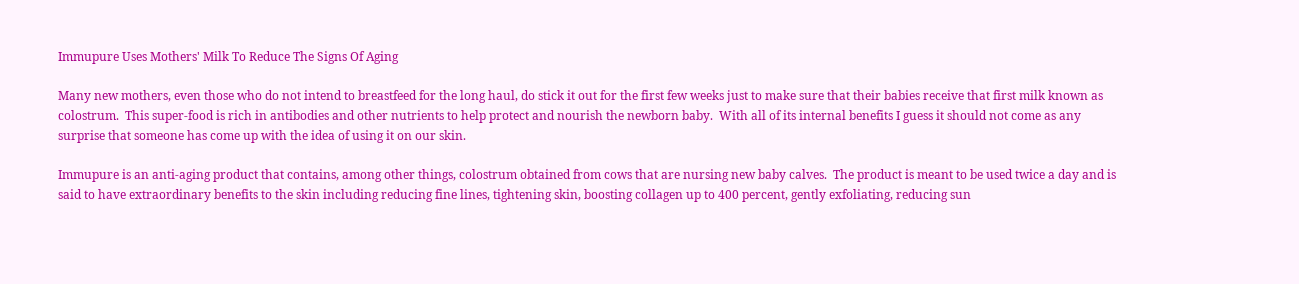Immupure Uses Mothers' Milk To Reduce The Signs Of Aging

Many new mothers, even those who do not intend to breastfeed for the long haul, do stick it out for the first few weeks just to make sure that their babies receive that first milk known as colostrum.  This super-food is rich in antibodies and other nutrients to help protect and nourish the newborn baby.  With all of its internal benefits I guess it should not come as any surprise that someone has come up with the idea of using it on our skin.

Immupure is an anti-aging product that contains, among other things, colostrum obtained from cows that are nursing new baby calves.  The product is meant to be used twice a day and is said to have extraordinary benefits to the skin including reducing fine lines, tightening skin, boosting collagen up to 400 percent, gently exfoliating, reducing sun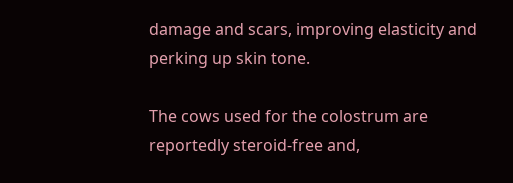damage and scars, improving elasticity and perking up skin tone.

The cows used for the colostrum are reportedly steroid-free and,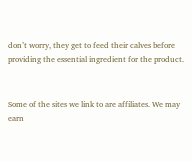don’t worry, they get to feed their calves before providing the essential ingredient for the product.


Some of the sites we link to are affiliates. We may earn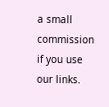a small commission if you use our links.